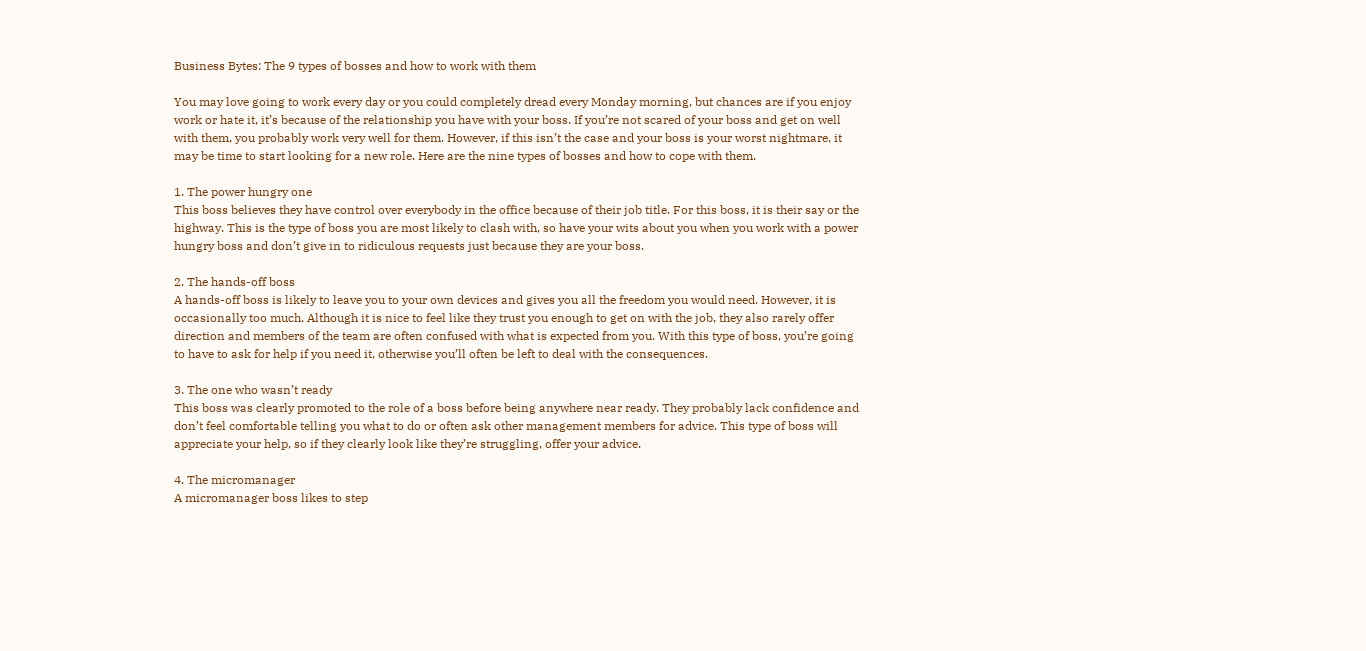Business Bytes: The 9 types of bosses and how to work with them

You may love going to work every day or you could completely dread every Monday morning, but chances are if you enjoy work or hate it, it’s because of the relationship you have with your boss. If you’re not scared of your boss and get on well with them, you probably work very well for them. However, if this isn’t the case and your boss is your worst nightmare, it may be time to start looking for a new role. Here are the nine types of bosses and how to cope with them.

1. The power hungry one
This boss believes they have control over everybody in the office because of their job title. For this boss, it is their say or the highway. This is the type of boss you are most likely to clash with, so have your wits about you when you work with a power hungry boss and don’t give in to ridiculous requests just because they are your boss.

2. The hands-off boss
A hands-off boss is likely to leave you to your own devices and gives you all the freedom you would need. However, it is occasionally too much. Although it is nice to feel like they trust you enough to get on with the job, they also rarely offer direction and members of the team are often confused with what is expected from you. With this type of boss, you’re going to have to ask for help if you need it, otherwise you’ll often be left to deal with the consequences.

3. The one who wasn’t ready
This boss was clearly promoted to the role of a boss before being anywhere near ready. They probably lack confidence and don’t feel comfortable telling you what to do or often ask other management members for advice. This type of boss will appreciate your help, so if they clearly look like they’re struggling, offer your advice.

4. The micromanager
A micromanager boss likes to step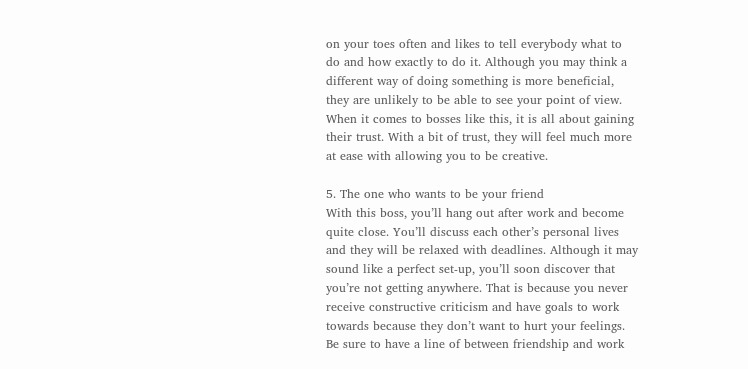on your toes often and likes to tell everybody what to do and how exactly to do it. Although you may think a different way of doing something is more beneficial, they are unlikely to be able to see your point of view. When it comes to bosses like this, it is all about gaining their trust. With a bit of trust, they will feel much more at ease with allowing you to be creative.

5. The one who wants to be your friend
With this boss, you’ll hang out after work and become quite close. You’ll discuss each other’s personal lives and they will be relaxed with deadlines. Although it may sound like a perfect set-up, you’ll soon discover that you’re not getting anywhere. That is because you never receive constructive criticism and have goals to work towards because they don’t want to hurt your feelings. Be sure to have a line of between friendship and work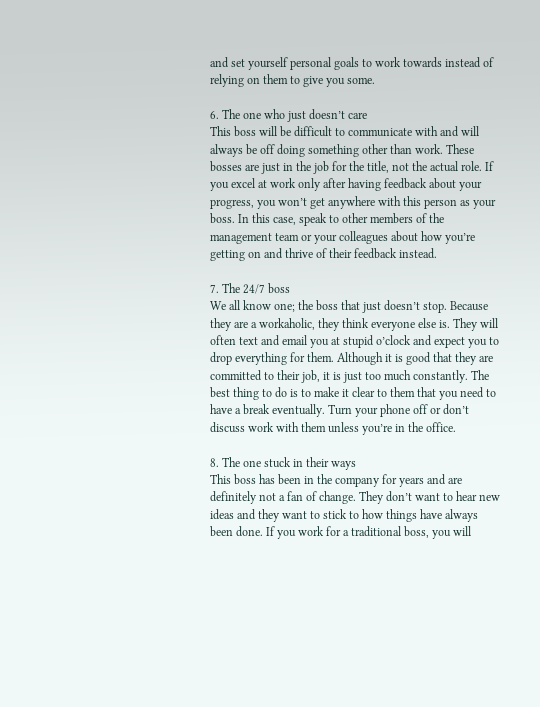and set yourself personal goals to work towards instead of relying on them to give you some.

6. The one who just doesn’t care
This boss will be difficult to communicate with and will always be off doing something other than work. These bosses are just in the job for the title, not the actual role. If you excel at work only after having feedback about your progress, you won’t get anywhere with this person as your boss. In this case, speak to other members of the management team or your colleagues about how you’re getting on and thrive of their feedback instead.

7. The 24/7 boss
We all know one; the boss that just doesn’t stop. Because they are a workaholic, they think everyone else is. They will often text and email you at stupid o’clock and expect you to drop everything for them. Although it is good that they are committed to their job, it is just too much constantly. The best thing to do is to make it clear to them that you need to have a break eventually. Turn your phone off or don’t discuss work with them unless you’re in the office.

8. The one stuck in their ways
This boss has been in the company for years and are definitely not a fan of change. They don’t want to hear new ideas and they want to stick to how things have always been done. If you work for a traditional boss, you will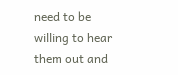need to be willing to hear them out and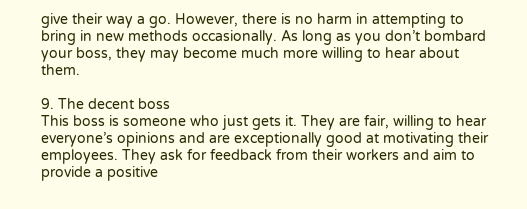give their way a go. However, there is no harm in attempting to bring in new methods occasionally. As long as you don’t bombard your boss, they may become much more willing to hear about them.

9. The decent boss
This boss is someone who just gets it. They are fair, willing to hear everyone’s opinions and are exceptionally good at motivating their employees. They ask for feedback from their workers and aim to provide a positive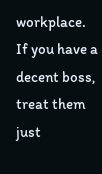workplace. If you have a decent boss, treat them just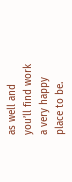as well and you’ll find work a very happy place to be.